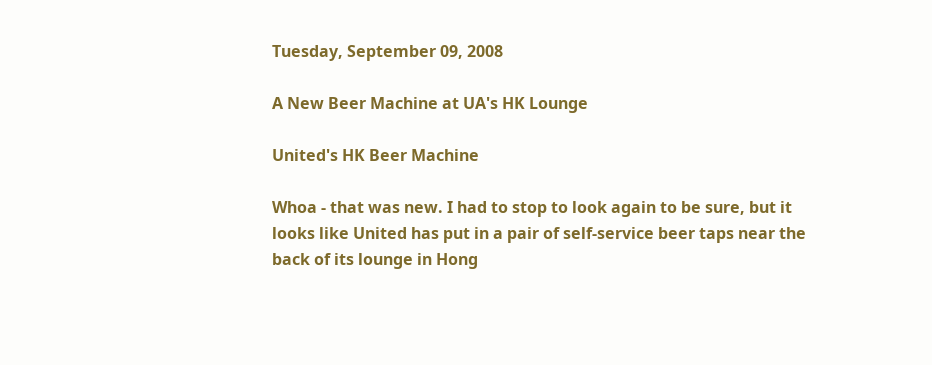Tuesday, September 09, 2008

A New Beer Machine at UA's HK Lounge

United's HK Beer Machine

Whoa - that was new. I had to stop to look again to be sure, but it looks like United has put in a pair of self-service beer taps near the back of its lounge in Hong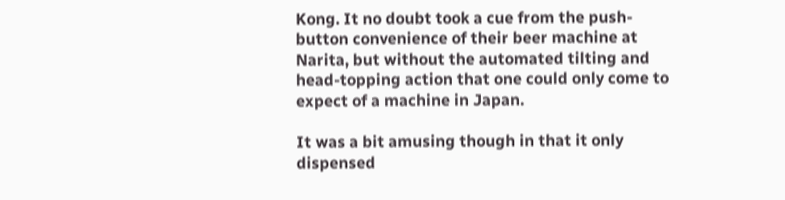Kong. It no doubt took a cue from the push-button convenience of their beer machine at Narita, but without the automated tilting and head-topping action that one could only come to expect of a machine in Japan.

It was a bit amusing though in that it only dispensed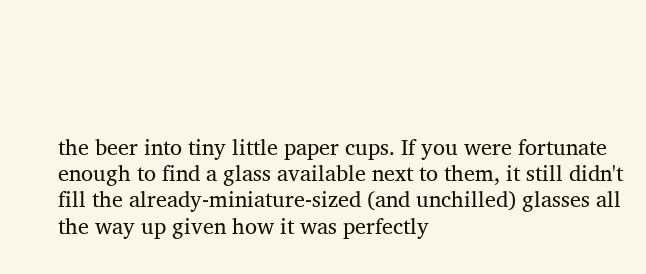the beer into tiny little paper cups. If you were fortunate enough to find a glass available next to them, it still didn't fill the already-miniature-sized (and unchilled) glasses all the way up given how it was perfectly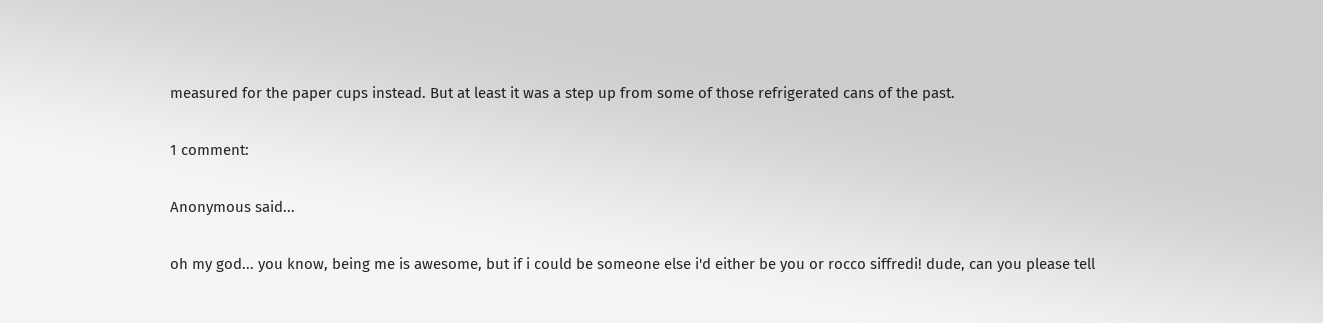measured for the paper cups instead. But at least it was a step up from some of those refrigerated cans of the past.

1 comment:

Anonymous said...

oh my god... you know, being me is awesome, but if i could be someone else i'd either be you or rocco siffredi! dude, can you please tell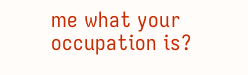me what your occupation is?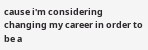cause i'm considering changing my career in order to be a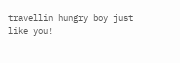travellin hungry boy just like you!